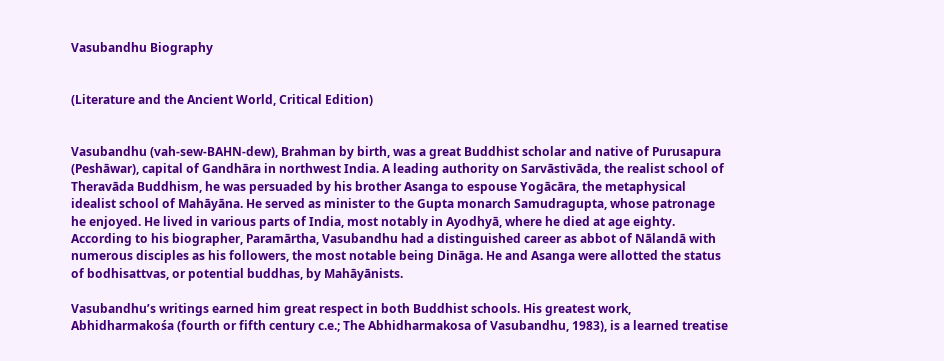Vasubandhu Biography


(Literature and the Ancient World, Critical Edition)


Vasubandhu (vah-sew-BAHN-dew), Brahman by birth, was a great Buddhist scholar and native of Purusapura (Peshāwar), capital of Gandhāra in northwest India. A leading authority on Sarvāstivāda, the realist school of Theravāda Buddhism, he was persuaded by his brother Asanga to espouse Yogācāra, the metaphysical idealist school of Mahāyāna. He served as minister to the Gupta monarch Samudragupta, whose patronage he enjoyed. He lived in various parts of India, most notably in Ayodhyā, where he died at age eighty. According to his biographer, Paramārtha, Vasubandhu had a distinguished career as abbot of Nālandā with numerous disciples as his followers, the most notable being Dināga. He and Asanga were allotted the status of bodhisattvas, or potential buddhas, by Mahāyānists.

Vasubandhu’s writings earned him great respect in both Buddhist schools. His greatest work, Abhidharmakośa (fourth or fifth century c.e.; The Abhidharmakosa of Vasubandhu, 1983), is a learned treatise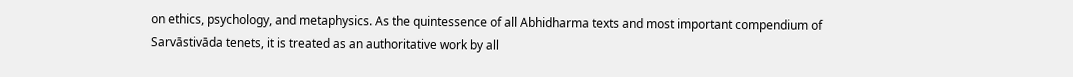on ethics, psychology, and metaphysics. As the quintessence of all Abhidharma texts and most important compendium of Sarvāstivāda tenets, it is treated as an authoritative work by all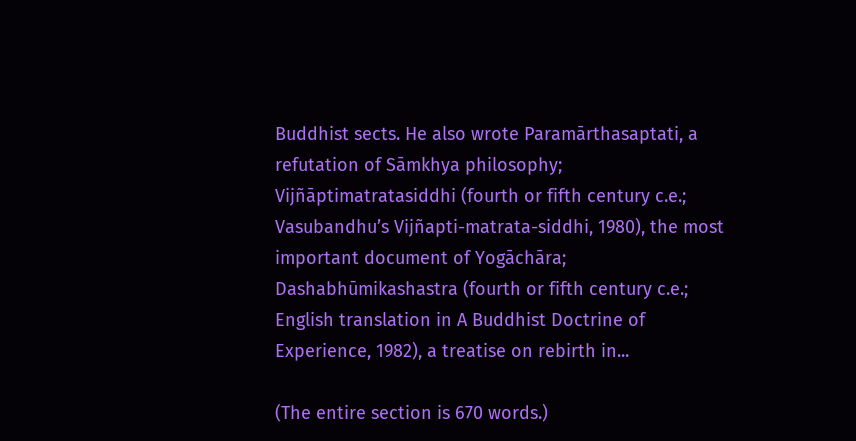Buddhist sects. He also wrote Paramārthasaptati, a refutation of Sāmkhya philosophy; Vijñāptimatratasiddhi (fourth or fifth century c.e.; Vasubandhu’s Vijñapti-matrata-siddhi, 1980), the most important document of Yogāchāra; Dashabhūmikashastra (fourth or fifth century c.e.; English translation in A Buddhist Doctrine of Experience, 1982), a treatise on rebirth in...

(The entire section is 670 words.)